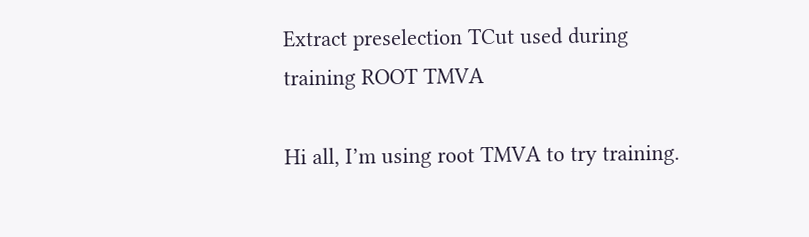Extract preselection TCut used during training ROOT TMVA

Hi all, I’m using root TMVA to try training.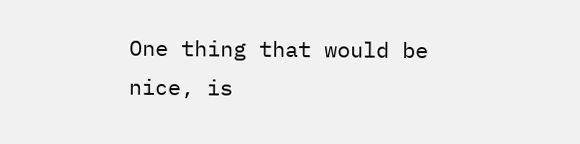One thing that would be nice, is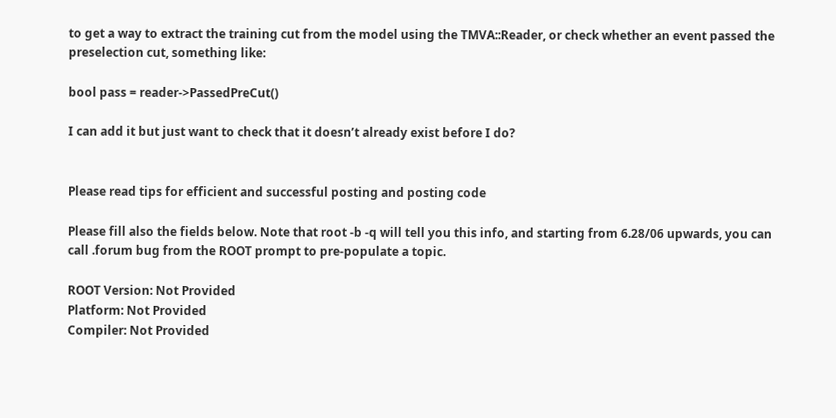to get a way to extract the training cut from the model using the TMVA::Reader, or check whether an event passed the preselection cut, something like:

bool pass = reader->PassedPreCut()

I can add it but just want to check that it doesn’t already exist before I do?


Please read tips for efficient and successful posting and posting code

Please fill also the fields below. Note that root -b -q will tell you this info, and starting from 6.28/06 upwards, you can call .forum bug from the ROOT prompt to pre-populate a topic.

ROOT Version: Not Provided
Platform: Not Provided
Compiler: Not Provided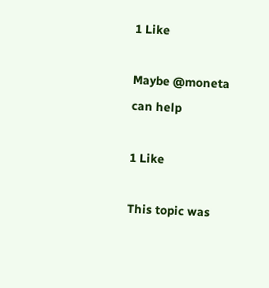1 Like

Maybe @moneta can help

1 Like

This topic was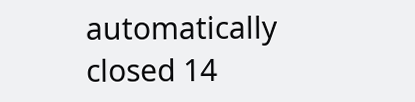automatically closed 14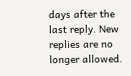days after the last reply. New replies are no longer allowed.